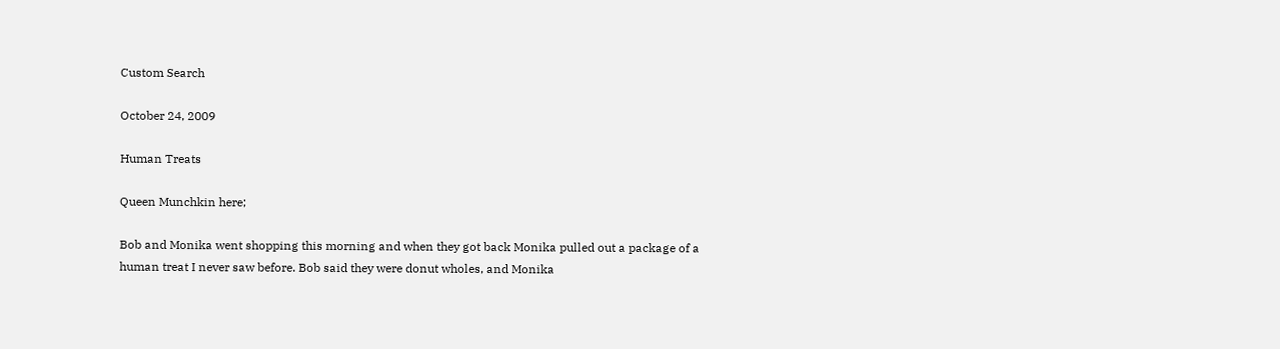Custom Search

October 24, 2009

Human Treats

Queen Munchkin here;

Bob and Monika went shopping this morning and when they got back Monika pulled out a package of a human treat I never saw before. Bob said they were donut wholes, and Monika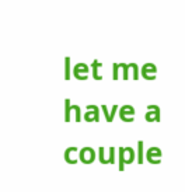let me have a couple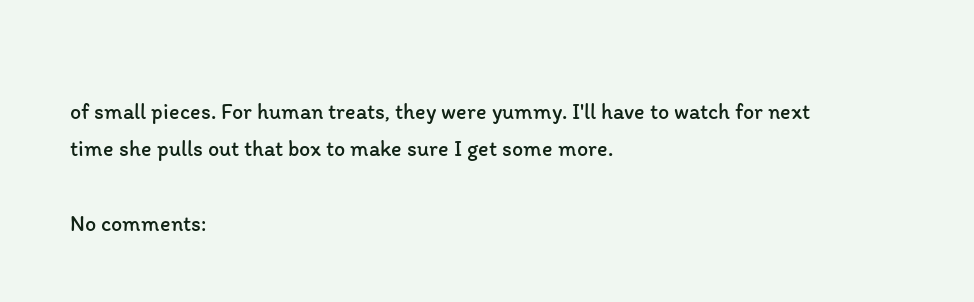of small pieces. For human treats, they were yummy. I'll have to watch for next time she pulls out that box to make sure I get some more.

No comments: